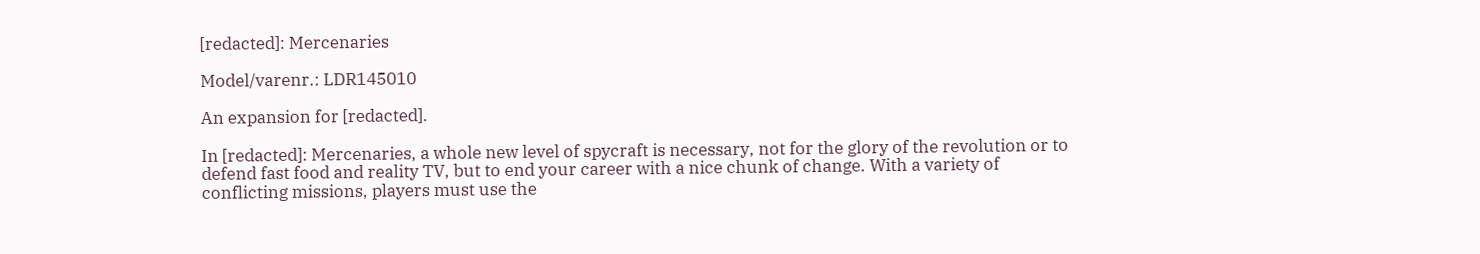[redacted]: Mercenaries

Model/varenr.: LDR145010

An expansion for [redacted].

In [redacted]: Mercenaries, a whole new level of spycraft is necessary, not for the glory of the revolution or to defend fast food and reality TV, but to end your career with a nice chunk of change. With a variety of conflicting missions, players must use the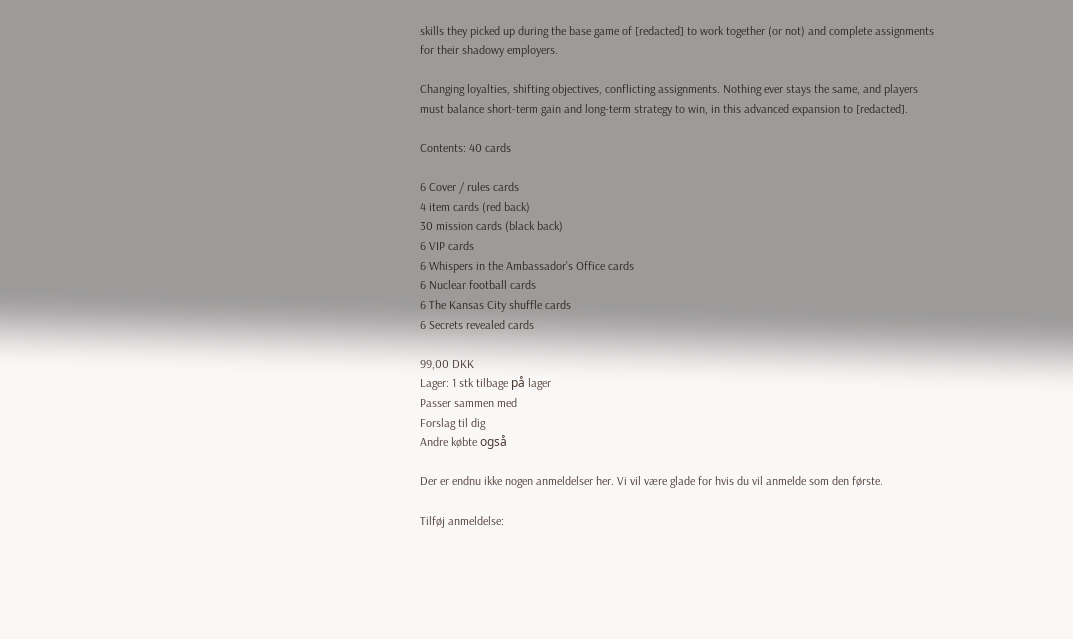skills they picked up during the base game of [redacted] to work together (or not) and complete assignments for their shadowy employers.

Changing loyalties, shifting objectives, conflicting assignments. Nothing ever stays the same, and players must balance short-term gain and long-term strategy to win, in this advanced expansion to [redacted].

Contents: 40 cards

6 Cover / rules cards
4 item cards (red back)
30 mission cards (black back)
6 VIP cards
6 Whispers in the Ambassador’s Office cards
6 Nuclear football cards
6 The Kansas City shuffle cards
6 Secrets revealed cards

99,00 DKK
Lager: 1 stk tilbage på lager
Passer sammen med
Forslag til dig
Andre købte også

Der er endnu ikke nogen anmeldelser her. Vi vil være glade for hvis du vil anmelde som den første.

Tilføj anmeldelse: